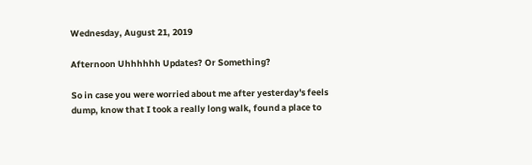Wednesday, August 21, 2019

Afternoon Uhhhhhh Updates? Or Something?

So in case you were worried about me after yesterday's feels dump, know that I took a really long walk, found a place to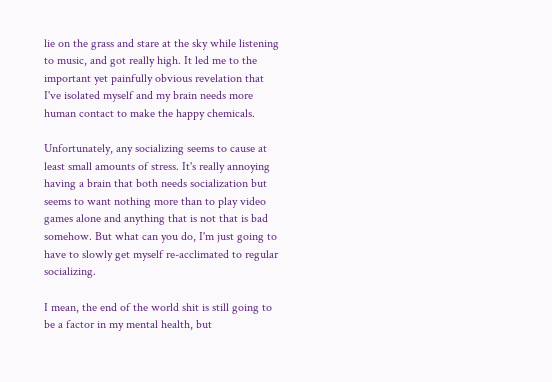lie on the grass and stare at the sky while listening to music, and got really high. It led me to the important yet painfully obvious revelation that I've isolated myself and my brain needs more human contact to make the happy chemicals.

Unfortunately, any socializing seems to cause at least small amounts of stress. It's really annoying having a brain that both needs socialization but seems to want nothing more than to play video games alone and anything that is not that is bad somehow. But what can you do, I'm just going to have to slowly get myself re-acclimated to regular socializing.

I mean, the end of the world shit is still going to be a factor in my mental health, but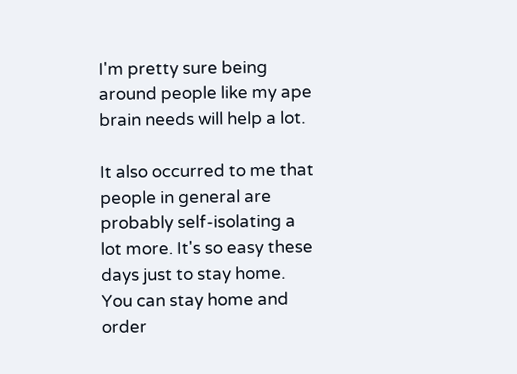I'm pretty sure being around people like my ape brain needs will help a lot.

It also occurred to me that people in general are probably self-isolating a lot more. It's so easy these days just to stay home. You can stay home and order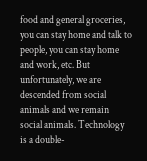food and general groceries, you can stay home and talk to people, you can stay home and work, etc. But unfortunately, we are descended from social animals and we remain social animals. Technology is a double-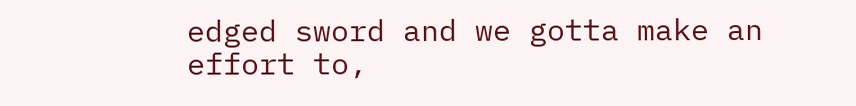edged sword and we gotta make an effort to,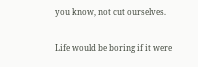you know, not cut ourselves.

Life would be boring if it were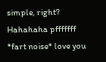simple, right? Hahahaha pfffffff *fart noise* love you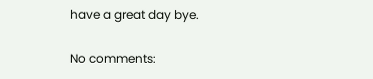have a great day bye.

No comments: